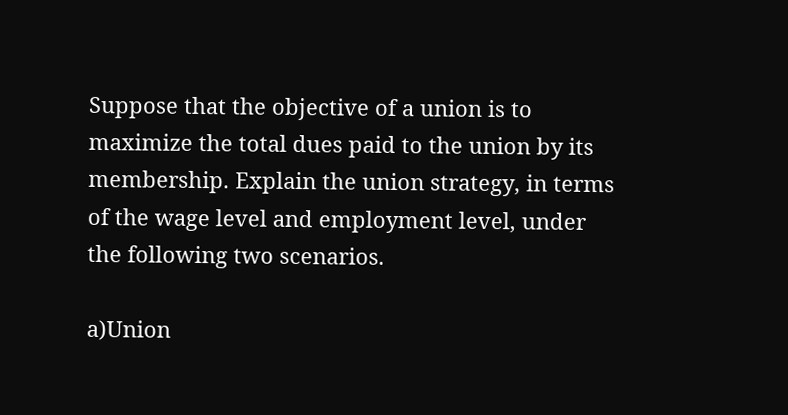Suppose that the objective of a union is to maximize the total dues paid to the union by its membership. Explain the union strategy, in terms of the wage level and employment level, under the following two scenarios.

a)Union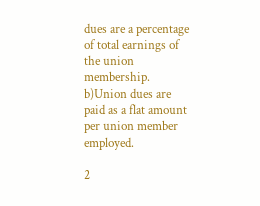dues are a percentage of total earnings of the union membership.
b)Union dues are paid as a flat amount per union member employed.

2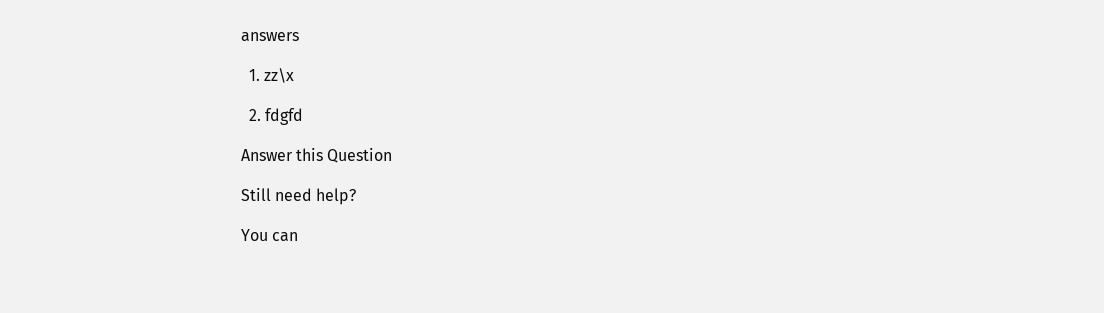answers

  1. zz\x

  2. fdgfd

Answer this Question

Still need help?

You can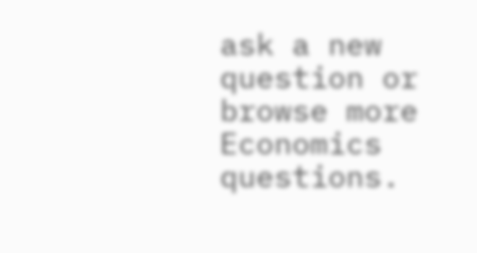ask a new question or browse more Economics questions.